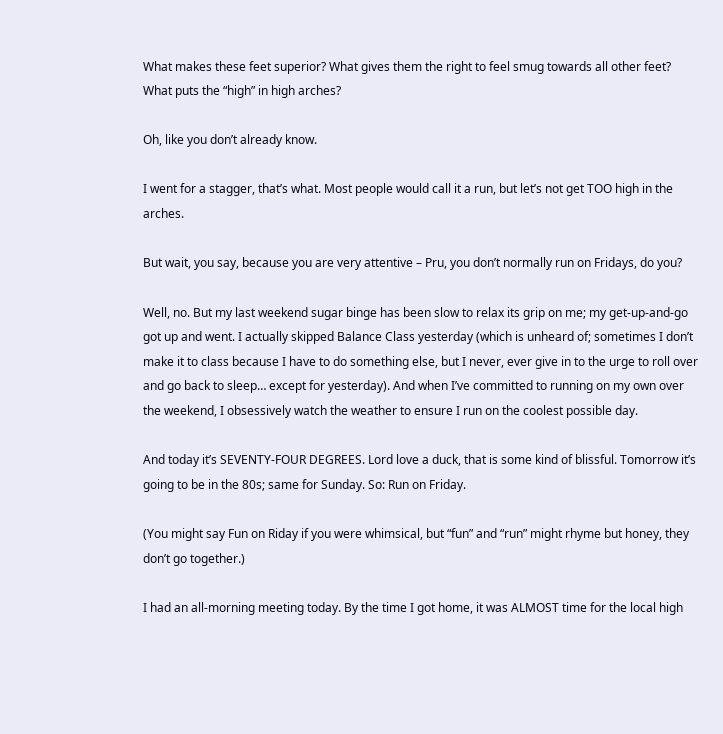What makes these feet superior? What gives them the right to feel smug towards all other feet? What puts the “high” in high arches?

Oh, like you don’t already know.

I went for a stagger, that’s what. Most people would call it a run, but let’s not get TOO high in the arches.

But wait, you say, because you are very attentive – Pru, you don’t normally run on Fridays, do you?

Well, no. But my last weekend sugar binge has been slow to relax its grip on me; my get-up-and-go got up and went. I actually skipped Balance Class yesterday (which is unheard of; sometimes I don’t make it to class because I have to do something else, but I never, ever give in to the urge to roll over and go back to sleep… except for yesterday). And when I’ve committed to running on my own over the weekend, I obsessively watch the weather to ensure I run on the coolest possible day.

And today it’s SEVENTY-FOUR DEGREES. Lord love a duck, that is some kind of blissful. Tomorrow it’s going to be in the 80s; same for Sunday. So: Run on Friday.

(You might say Fun on Riday if you were whimsical, but “fun” and “run” might rhyme but honey, they don’t go together.)

I had an all-morning meeting today. By the time I got home, it was ALMOST time for the local high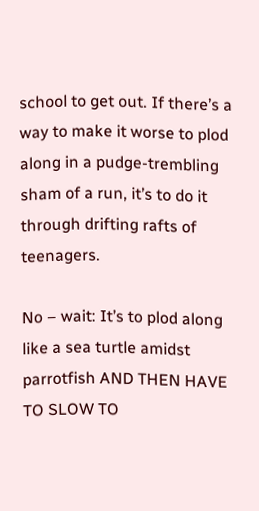school to get out. If there’s a way to make it worse to plod along in a pudge-trembling sham of a run, it’s to do it through drifting rafts of teenagers.

No – wait: It’s to plod along like a sea turtle amidst parrotfish AND THEN HAVE TO SLOW TO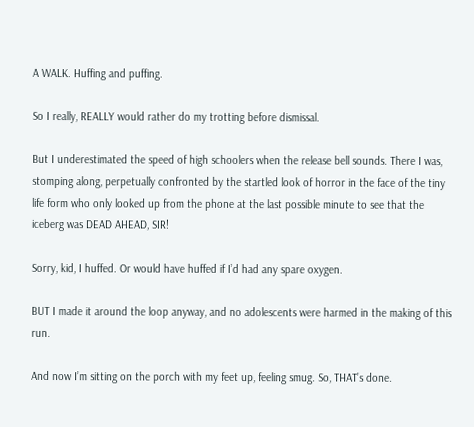A WALK. Huffing and puffing.

So I really, REALLY would rather do my trotting before dismissal.

But I underestimated the speed of high schoolers when the release bell sounds. There I was, stomping along, perpetually confronted by the startled look of horror in the face of the tiny life form who only looked up from the phone at the last possible minute to see that the iceberg was DEAD AHEAD, SIR!

Sorry, kid, I huffed. Or would have huffed if I’d had any spare oxygen.

BUT I made it around the loop anyway, and no adolescents were harmed in the making of this run.

And now I’m sitting on the porch with my feet up, feeling smug. So, THAT’s done.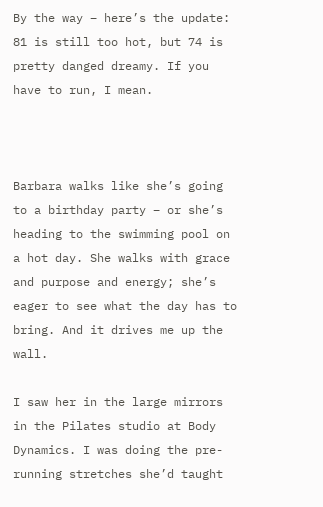By the way – here’s the update: 81 is still too hot, but 74 is pretty danged dreamy. If you have to run, I mean.



Barbara walks like she’s going to a birthday party – or she’s heading to the swimming pool on a hot day. She walks with grace and purpose and energy; she’s eager to see what the day has to bring. And it drives me up the wall.

I saw her in the large mirrors in the Pilates studio at Body Dynamics. I was doing the pre-running stretches she’d taught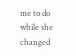me to do while she changed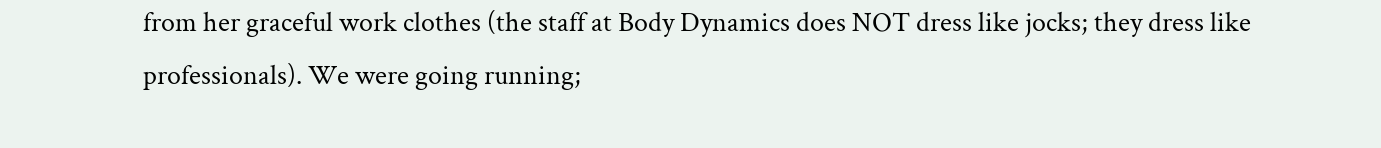from her graceful work clothes (the staff at Body Dynamics does NOT dress like jocks; they dress like professionals). We were going running;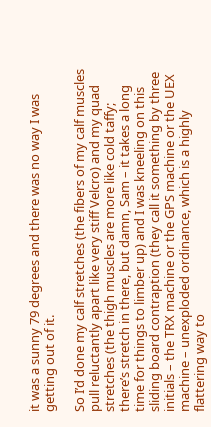it was a sunny 79 degrees and there was no way I was getting out of it.

So I’d done my calf stretches (the fibers of my calf muscles pull reluctantly apart like very stiff Velcro) and my quad stretches (the thigh muscles are more like cold taffy; there’s stretch in there, but damn, Sam – it takes a long time for things to limber up) and I was kneeling on this sliding board contraption (they call it something by three initials – the TRX machine or the GPS machine or the UEX machine – unexploded ordinance, which is a highly flattering way to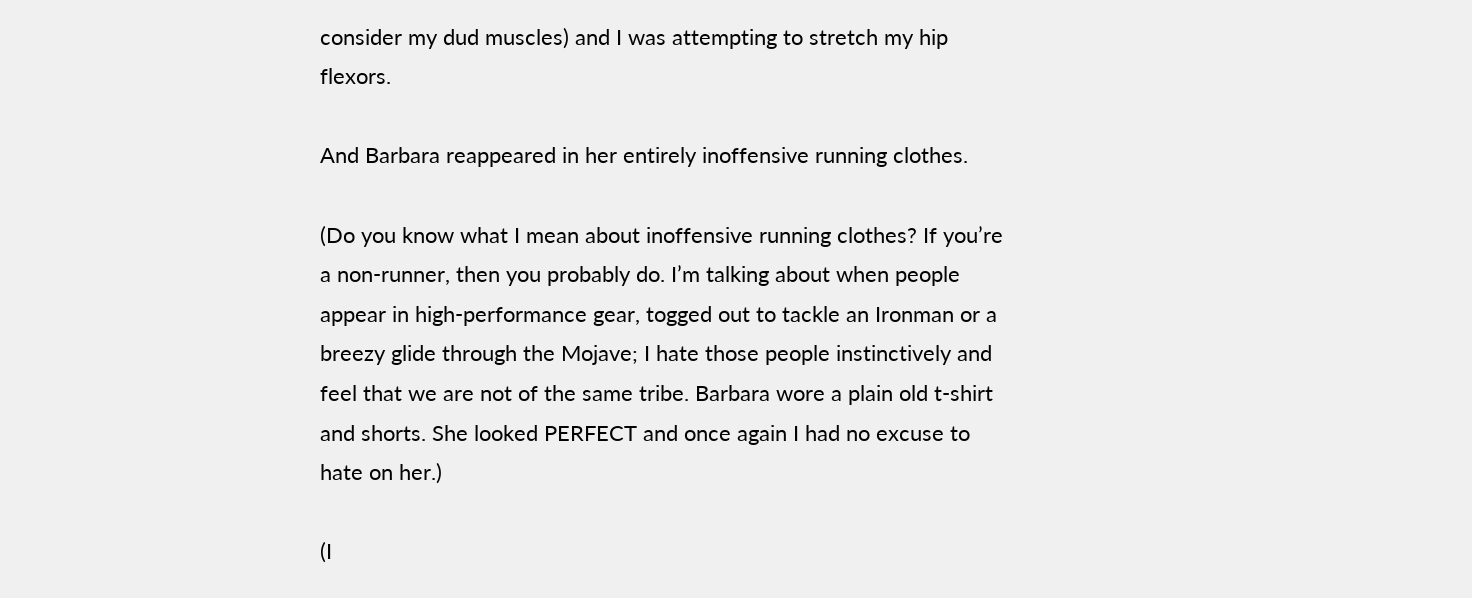consider my dud muscles) and I was attempting to stretch my hip flexors.

And Barbara reappeared in her entirely inoffensive running clothes.

(Do you know what I mean about inoffensive running clothes? If you’re a non-runner, then you probably do. I’m talking about when people appear in high-performance gear, togged out to tackle an Ironman or a breezy glide through the Mojave; I hate those people instinctively and feel that we are not of the same tribe. Barbara wore a plain old t-shirt and shorts. She looked PERFECT and once again I had no excuse to hate on her.)

(I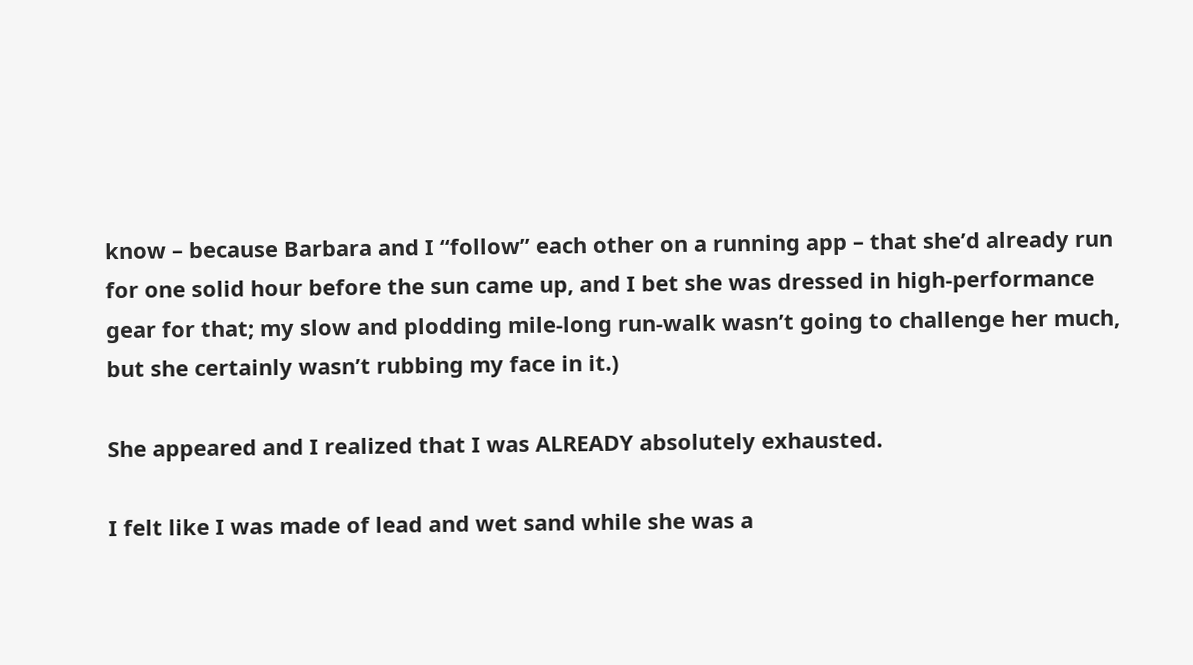know – because Barbara and I “follow” each other on a running app – that she’d already run for one solid hour before the sun came up, and I bet she was dressed in high-performance gear for that; my slow and plodding mile-long run-walk wasn’t going to challenge her much, but she certainly wasn’t rubbing my face in it.)

She appeared and I realized that I was ALREADY absolutely exhausted.

I felt like I was made of lead and wet sand while she was a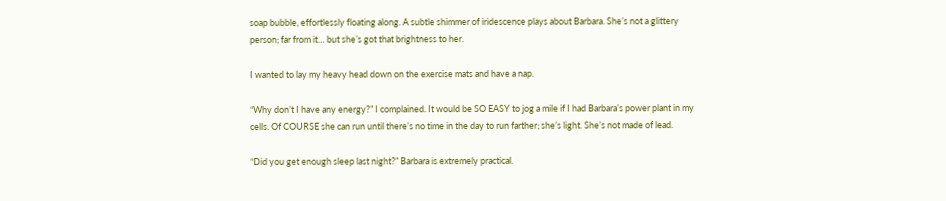soap bubble, effortlessly floating along. A subtle shimmer of iridescence plays about Barbara. She’s not a glittery person; far from it… but she’s got that brightness to her.

I wanted to lay my heavy head down on the exercise mats and have a nap.

“Why don’t I have any energy?” I complained. It would be SO EASY to jog a mile if I had Barbara’s power plant in my cells. Of COURSE she can run until there’s no time in the day to run farther; she’s light. She’s not made of lead.

“Did you get enough sleep last night?” Barbara is extremely practical.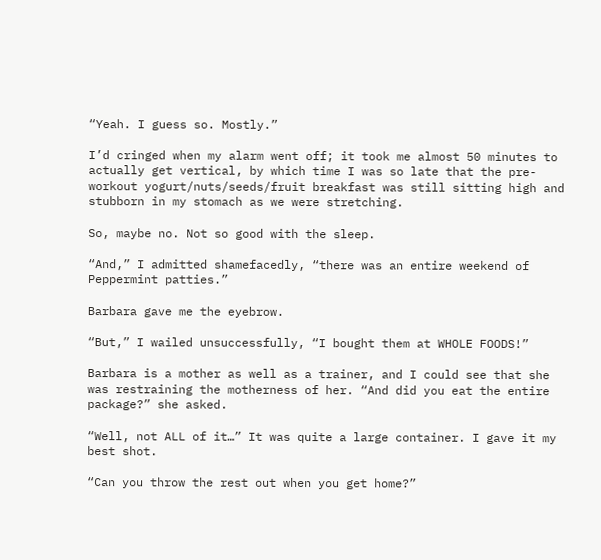“Yeah. I guess so. Mostly.”

I’d cringed when my alarm went off; it took me almost 50 minutes to actually get vertical, by which time I was so late that the pre-workout yogurt/nuts/seeds/fruit breakfast was still sitting high and stubborn in my stomach as we were stretching.

So, maybe no. Not so good with the sleep.

“And,” I admitted shamefacedly, “there was an entire weekend of Peppermint patties.”

Barbara gave me the eyebrow.

“But,” I wailed unsuccessfully, “I bought them at WHOLE FOODS!”

Barbara is a mother as well as a trainer, and I could see that she was restraining the motherness of her. “And did you eat the entire package?” she asked.

“Well, not ALL of it…” It was quite a large container. I gave it my best shot.

“Can you throw the rest out when you get home?”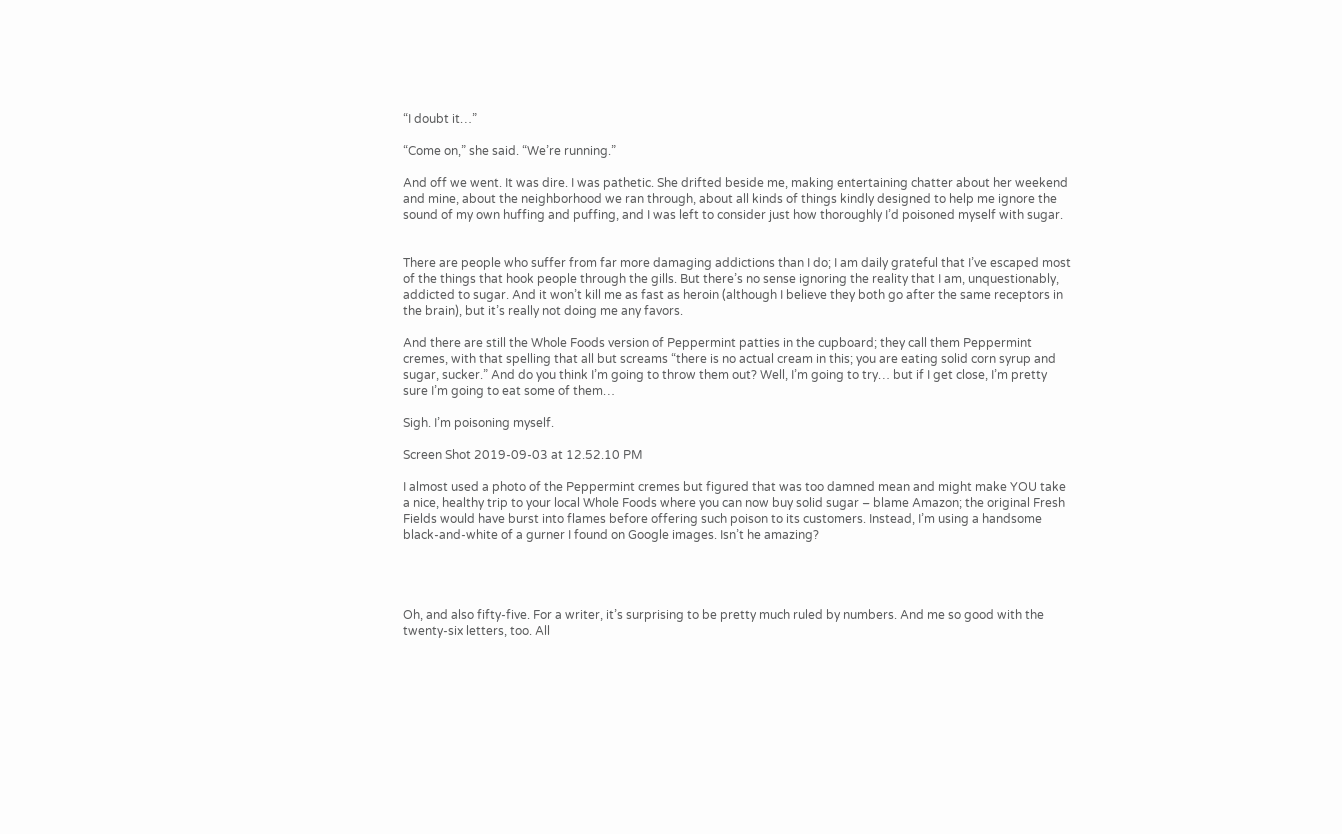“I doubt it…”

“Come on,” she said. “We’re running.”

And off we went. It was dire. I was pathetic. She drifted beside me, making entertaining chatter about her weekend and mine, about the neighborhood we ran through, about all kinds of things kindly designed to help me ignore the sound of my own huffing and puffing, and I was left to consider just how thoroughly I’d poisoned myself with sugar.


There are people who suffer from far more damaging addictions than I do; I am daily grateful that I’ve escaped most of the things that hook people through the gills. But there’s no sense ignoring the reality that I am, unquestionably, addicted to sugar. And it won’t kill me as fast as heroin (although I believe they both go after the same receptors in the brain), but it’s really not doing me any favors.

And there are still the Whole Foods version of Peppermint patties in the cupboard; they call them Peppermint cremes, with that spelling that all but screams “there is no actual cream in this; you are eating solid corn syrup and sugar, sucker.” And do you think I’m going to throw them out? Well, I’m going to try… but if I get close, I’m pretty sure I’m going to eat some of them…

Sigh. I’m poisoning myself.

Screen Shot 2019-09-03 at 12.52.10 PM

I almost used a photo of the Peppermint cremes but figured that was too damned mean and might make YOU take a nice, healthy trip to your local Whole Foods where you can now buy solid sugar – blame Amazon; the original Fresh Fields would have burst into flames before offering such poison to its customers. Instead, I’m using a handsome black-and-white of a gurner I found on Google images. Isn’t he amazing?




Oh, and also fifty-five. For a writer, it’s surprising to be pretty much ruled by numbers. And me so good with the twenty-six letters, too. All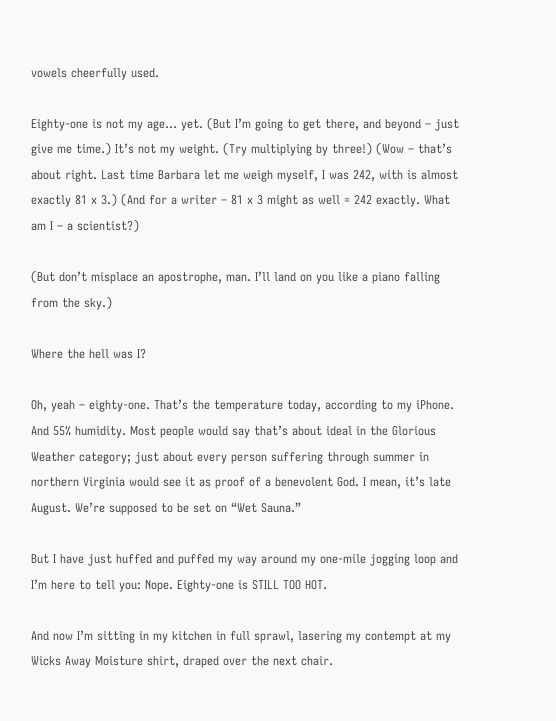vowels cheerfully used.

Eighty-one is not my age… yet. (But I’m going to get there, and beyond – just give me time.) It’s not my weight. (Try multiplying by three!) (Wow – that’s about right. Last time Barbara let me weigh myself, I was 242, with is almost exactly 81 x 3.) (And for a writer – 81 x 3 might as well = 242 exactly. What am I – a scientist?)

(But don’t misplace an apostrophe, man. I’ll land on you like a piano falling from the sky.)

Where the hell was I?

Oh, yeah – eighty-one. That’s the temperature today, according to my iPhone. And 55% humidity. Most people would say that’s about ideal in the Glorious Weather category; just about every person suffering through summer in northern Virginia would see it as proof of a benevolent God. I mean, it’s late August. We’re supposed to be set on “Wet Sauna.”

But I have just huffed and puffed my way around my one-mile jogging loop and I’m here to tell you: Nope. Eighty-one is STILL TOO HOT.

And now I’m sitting in my kitchen in full sprawl, lasering my contempt at my Wicks Away Moisture shirt, draped over the next chair.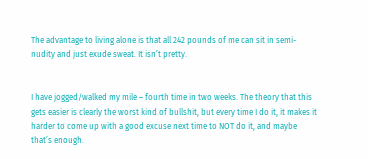The advantage to living alone is that all 242 pounds of me can sit in semi-nudity and just exude sweat. It isn’t pretty.


I have jogged/walked my mile – fourth time in two weeks. The theory that this gets easier is clearly the worst kind of bullshit, but every time I do it, it makes it harder to come up with a good excuse next time to NOT do it, and maybe that’s enough.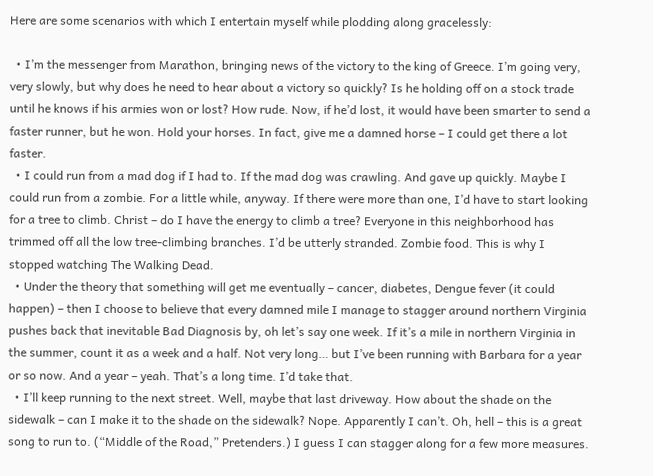Here are some scenarios with which I entertain myself while plodding along gracelessly:

  • I’m the messenger from Marathon, bringing news of the victory to the king of Greece. I’m going very, very slowly, but why does he need to hear about a victory so quickly? Is he holding off on a stock trade until he knows if his armies won or lost? How rude. Now, if he’d lost, it would have been smarter to send a faster runner, but he won. Hold your horses. In fact, give me a damned horse – I could get there a lot faster.
  • I could run from a mad dog if I had to. If the mad dog was crawling. And gave up quickly. Maybe I could run from a zombie. For a little while, anyway. If there were more than one, I’d have to start looking for a tree to climb. Christ – do I have the energy to climb a tree? Everyone in this neighborhood has trimmed off all the low tree-climbing branches. I’d be utterly stranded. Zombie food. This is why I stopped watching The Walking Dead.
  • Under the theory that something will get me eventually – cancer, diabetes, Dengue fever (it could happen) – then I choose to believe that every damned mile I manage to stagger around northern Virginia pushes back that inevitable Bad Diagnosis by, oh let’s say one week. If it’s a mile in northern Virginia in the summer, count it as a week and a half. Not very long… but I’ve been running with Barbara for a year or so now. And a year – yeah. That’s a long time. I’d take that.
  • I’ll keep running to the next street. Well, maybe that last driveway. How about the shade on the sidewalk – can I make it to the shade on the sidewalk? Nope. Apparently I can’t. Oh, hell – this is a great song to run to. (“Middle of the Road,” Pretenders.) I guess I can stagger along for a few more measures.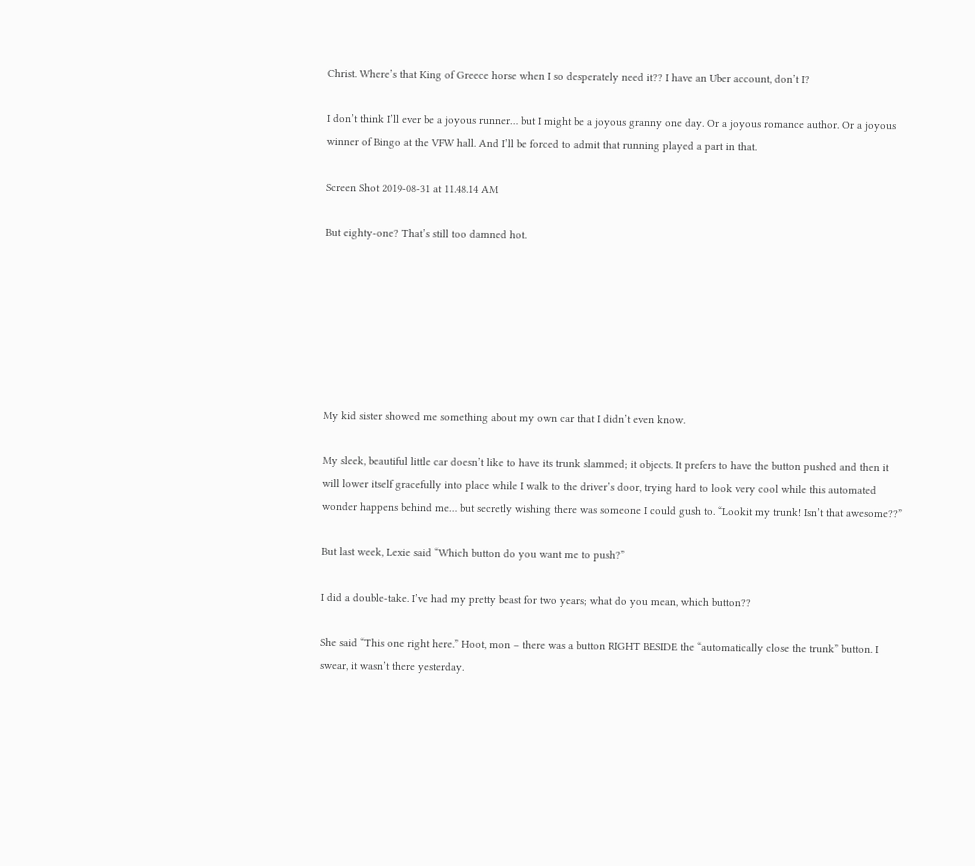Christ. Where’s that King of Greece horse when I so desperately need it?? I have an Uber account, don’t I?

I don’t think I’ll ever be a joyous runner… but I might be a joyous granny one day. Or a joyous romance author. Or a joyous winner of Bingo at the VFW hall. And I’ll be forced to admit that running played a part in that.

Screen Shot 2019-08-31 at 11.48.14 AM

But eighty-one? That’s still too damned hot.







My kid sister showed me something about my own car that I didn’t even know.

My sleek, beautiful little car doesn’t like to have its trunk slammed; it objects. It prefers to have the button pushed and then it will lower itself gracefully into place while I walk to the driver’s door, trying hard to look very cool while this automated wonder happens behind me… but secretly wishing there was someone I could gush to. “Lookit my trunk! Isn’t that awesome??”

But last week, Lexie said “Which button do you want me to push?”

I did a double-take. I’ve had my pretty beast for two years; what do you mean, which button??

She said “This one right here.” Hoot, mon – there was a button RIGHT BESIDE the “automatically close the trunk” button. I swear, it wasn’t there yesterday.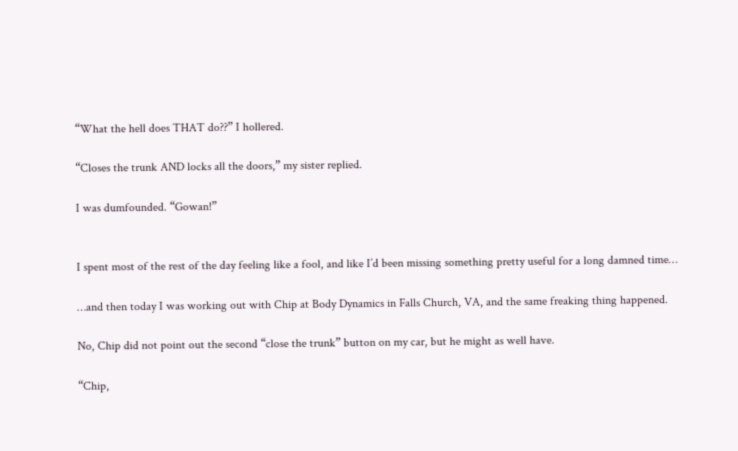“What the hell does THAT do??” I hollered.

“Closes the trunk AND locks all the doors,” my sister replied.

I was dumfounded. “Gowan!”


I spent most of the rest of the day feeling like a fool, and like I’d been missing something pretty useful for a long damned time…

…and then today I was working out with Chip at Body Dynamics in Falls Church, VA, and the same freaking thing happened.

No, Chip did not point out the second “close the trunk” button on my car, but he might as well have.

“Chip,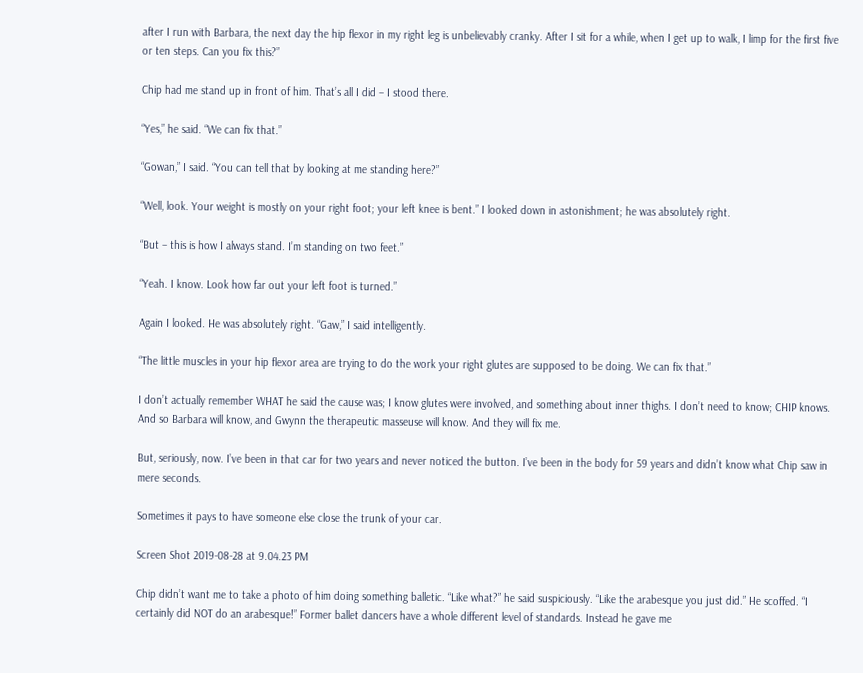after I run with Barbara, the next day the hip flexor in my right leg is unbelievably cranky. After I sit for a while, when I get up to walk, I limp for the first five or ten steps. Can you fix this?”

Chip had me stand up in front of him. That’s all I did – I stood there.

“Yes,” he said. “We can fix that.”

“Gowan,” I said. “You can tell that by looking at me standing here?”

“Well, look. Your weight is mostly on your right foot; your left knee is bent.” I looked down in astonishment; he was absolutely right.

“But – this is how I always stand. I’m standing on two feet.”

“Yeah. I know. Look how far out your left foot is turned.”

Again I looked. He was absolutely right. “Gaw,” I said intelligently.

“The little muscles in your hip flexor area are trying to do the work your right glutes are supposed to be doing. We can fix that.”

I don’t actually remember WHAT he said the cause was; I know glutes were involved, and something about inner thighs. I don’t need to know; CHIP knows. And so Barbara will know, and Gwynn the therapeutic masseuse will know. And they will fix me.

But, seriously, now. I’ve been in that car for two years and never noticed the button. I’ve been in the body for 59 years and didn’t know what Chip saw in mere seconds.

Sometimes it pays to have someone else close the trunk of your car.

Screen Shot 2019-08-28 at 9.04.23 PM

Chip didn’t want me to take a photo of him doing something balletic. “Like what?” he said suspiciously. “Like the arabesque you just did.” He scoffed. “I certainly did NOT do an arabesque!” Former ballet dancers have a whole different level of standards. Instead he gave me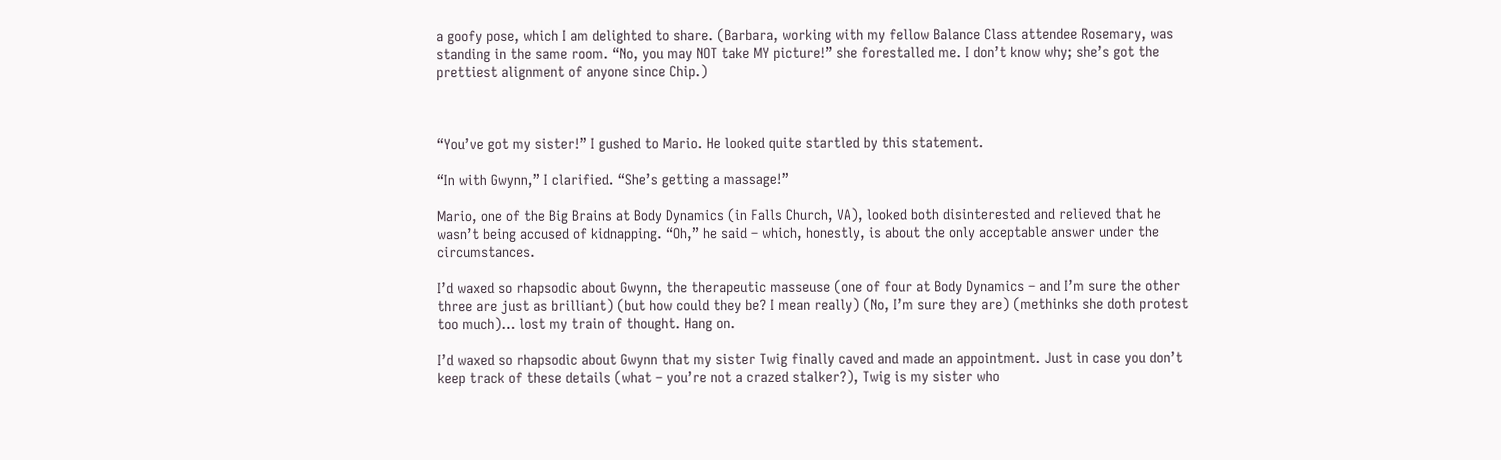a goofy pose, which I am delighted to share. (Barbara, working with my fellow Balance Class attendee Rosemary, was standing in the same room. “No, you may NOT take MY picture!” she forestalled me. I don’t know why; she’s got the prettiest alignment of anyone since Chip.)



“You’ve got my sister!” I gushed to Mario. He looked quite startled by this statement.

“In with Gwynn,” I clarified. “She’s getting a massage!”

Mario, one of the Big Brains at Body Dynamics (in Falls Church, VA), looked both disinterested and relieved that he wasn’t being accused of kidnapping. “Oh,” he said – which, honestly, is about the only acceptable answer under the circumstances.

I’d waxed so rhapsodic about Gwynn, the therapeutic masseuse (one of four at Body Dynamics – and I’m sure the other three are just as brilliant) (but how could they be? I mean really) (No, I’m sure they are) (methinks she doth protest too much)… lost my train of thought. Hang on.

I’d waxed so rhapsodic about Gwynn that my sister Twig finally caved and made an appointment. Just in case you don’t keep track of these details (what – you’re not a crazed stalker?), Twig is my sister who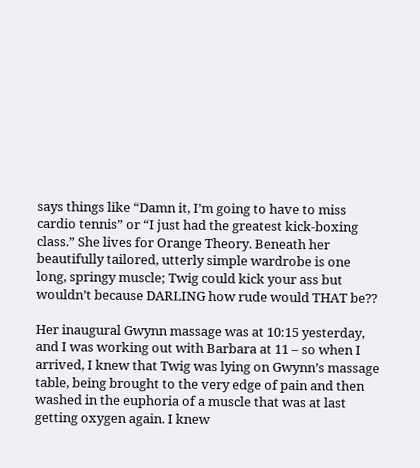says things like “Damn it, I’m going to have to miss cardio tennis” or “I just had the greatest kick-boxing class.” She lives for Orange Theory. Beneath her beautifully tailored, utterly simple wardrobe is one long, springy muscle; Twig could kick your ass but wouldn’t because DARLING how rude would THAT be??

Her inaugural Gwynn massage was at 10:15 yesterday, and I was working out with Barbara at 11 – so when I arrived, I knew that Twig was lying on Gwynn’s massage table, being brought to the very edge of pain and then washed in the euphoria of a muscle that was at last getting oxygen again. I knew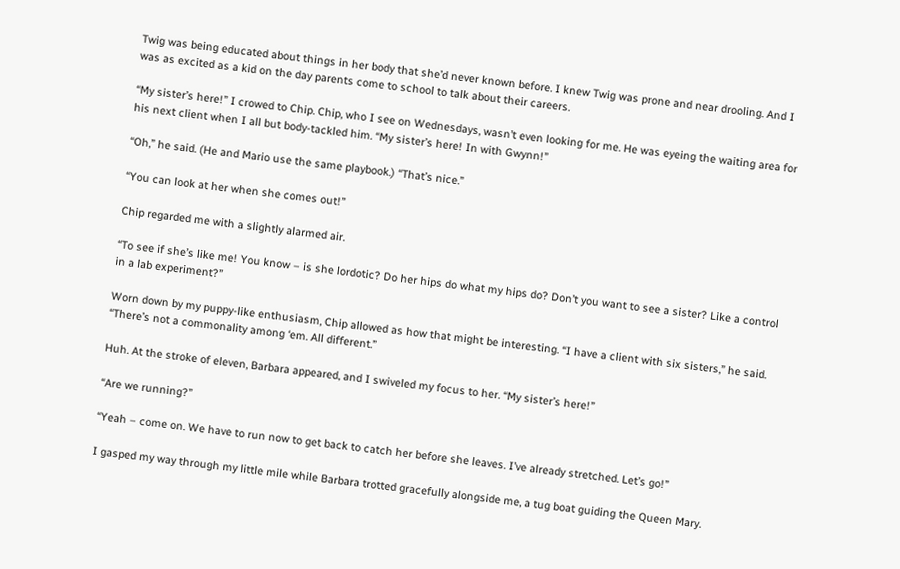Twig was being educated about things in her body that she’d never known before. I knew Twig was prone and near drooling. And I was as excited as a kid on the day parents come to school to talk about their careers.

“My sister’s here!” I crowed to Chip. Chip, who I see on Wednesdays, wasn’t even looking for me. He was eyeing the waiting area for his next client when I all but body-tackled him. “My sister’s here! In with Gwynn!”

“Oh,” he said. (He and Mario use the same playbook.) “That’s nice.”

“You can look at her when she comes out!”

Chip regarded me with a slightly alarmed air.

“To see if she’s like me! You know – is she lordotic? Do her hips do what my hips do? Don’t you want to see a sister? Like a control in a lab experiment?”

Worn down by my puppy-like enthusiasm, Chip allowed as how that might be interesting. “I have a client with six sisters,” he said. “There’s not a commonality among ‘em. All different.”

Huh. At the stroke of eleven, Barbara appeared, and I swiveled my focus to her. “My sister’s here!”

“Are we running?”

“Yeah – come on. We have to run now to get back to catch her before she leaves. I’ve already stretched. Let’s go!”

I gasped my way through my little mile while Barbara trotted gracefully alongside me, a tug boat guiding the Queen Mary.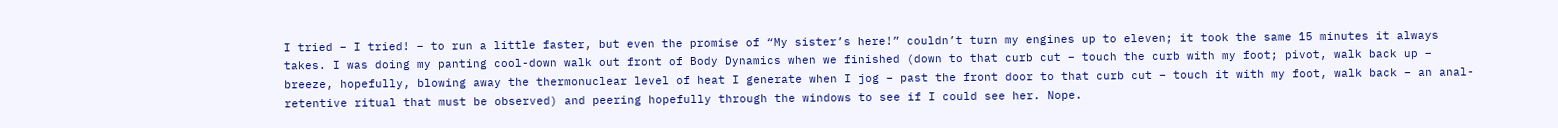I tried – I tried! – to run a little faster, but even the promise of “My sister’s here!” couldn’t turn my engines up to eleven; it took the same 15 minutes it always takes. I was doing my panting cool-down walk out front of Body Dynamics when we finished (down to that curb cut – touch the curb with my foot; pivot, walk back up – breeze, hopefully, blowing away the thermonuclear level of heat I generate when I jog – past the front door to that curb cut – touch it with my foot, walk back – an anal-retentive ritual that must be observed) and peering hopefully through the windows to see if I could see her. Nope.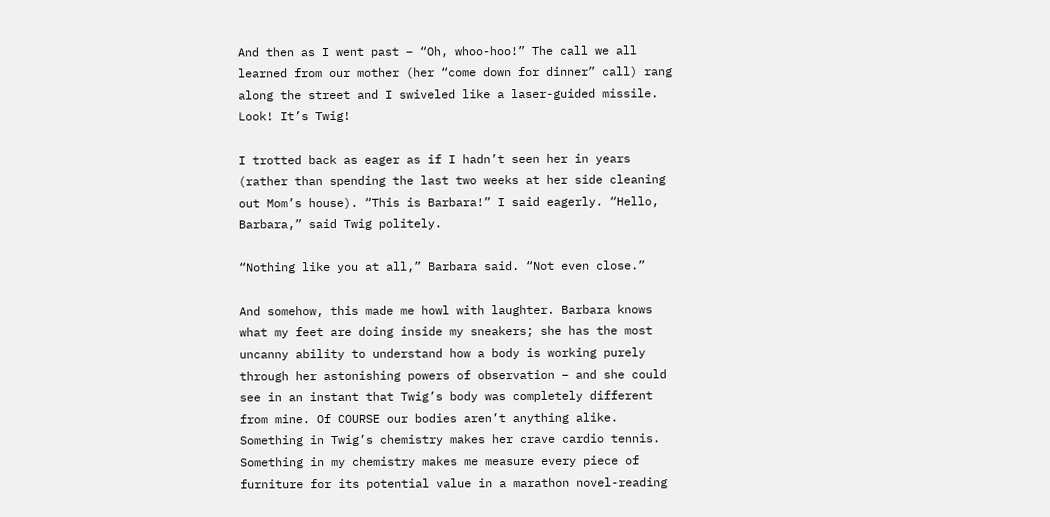And then as I went past – “Oh, whoo-hoo!” The call we all learned from our mother (her “come down for dinner” call) rang along the street and I swiveled like a laser-guided missile. Look! It’s Twig!

I trotted back as eager as if I hadn’t seen her in years (rather than spending the last two weeks at her side cleaning out Mom’s house). “This is Barbara!” I said eagerly. “Hello, Barbara,” said Twig politely.

“Nothing like you at all,” Barbara said. “Not even close.”

And somehow, this made me howl with laughter. Barbara knows what my feet are doing inside my sneakers; she has the most uncanny ability to understand how a body is working purely through her astonishing powers of observation – and she could see in an instant that Twig’s body was completely different from mine. Of COURSE our bodies aren’t anything alike. Something in Twig’s chemistry makes her crave cardio tennis. Something in my chemistry makes me measure every piece of furniture for its potential value in a marathon novel-reading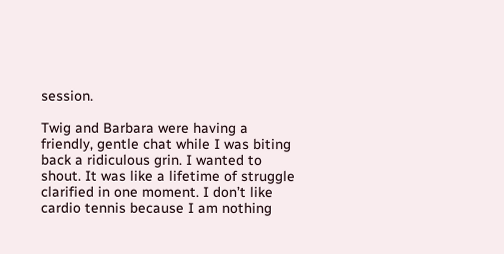session.

Twig and Barbara were having a friendly, gentle chat while I was biting back a ridiculous grin. I wanted to shout. It was like a lifetime of struggle clarified in one moment. I don’t like cardio tennis because I am nothing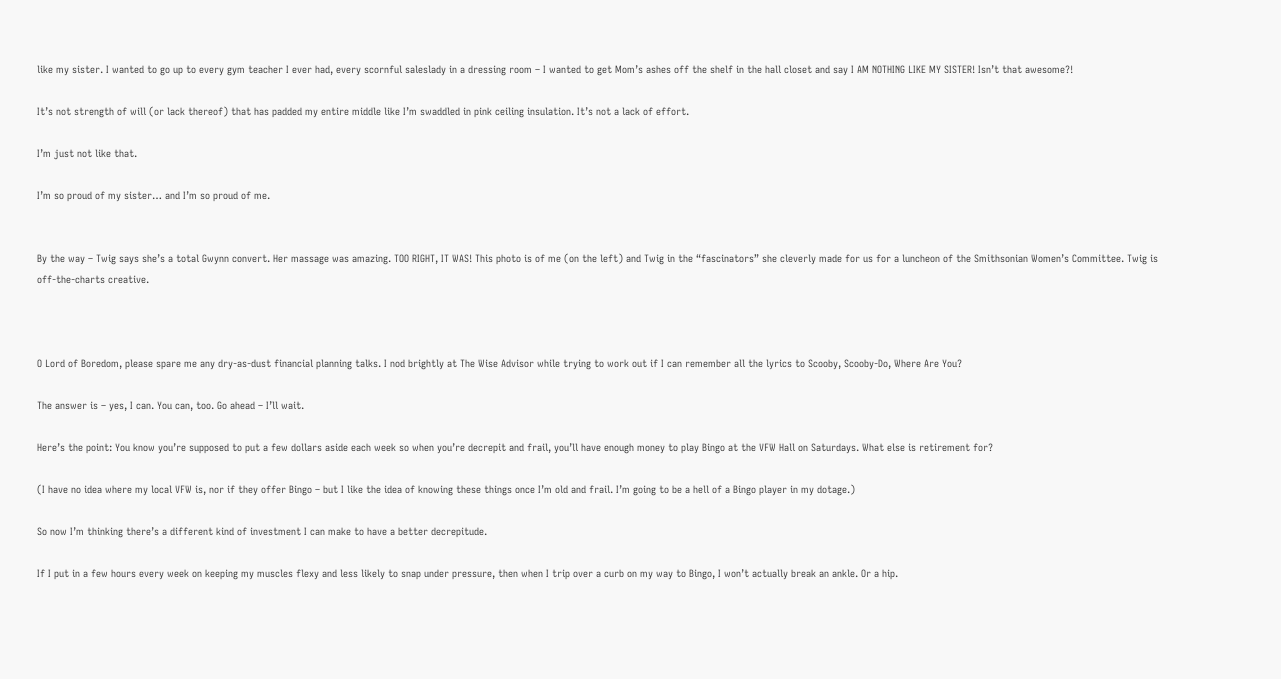like my sister. I wanted to go up to every gym teacher I ever had, every scornful saleslady in a dressing room – I wanted to get Mom’s ashes off the shelf in the hall closet and say I AM NOTHING LIKE MY SISTER! Isn’t that awesome?!

It’s not strength of will (or lack thereof) that has padded my entire middle like I’m swaddled in pink ceiling insulation. It’s not a lack of effort.

I’m just not like that.

I’m so proud of my sister… and I’m so proud of me.


By the way – Twig says she’s a total Gwynn convert. Her massage was amazing. TOO RIGHT, IT WAS! This photo is of me (on the left) and Twig in the “fascinators” she cleverly made for us for a luncheon of the Smithsonian Women’s Committee. Twig is off-the-charts creative.



O Lord of Boredom, please spare me any dry-as-dust financial planning talks. I nod brightly at The Wise Advisor while trying to work out if I can remember all the lyrics to Scooby, Scooby-Do, Where Are You?

The answer is – yes, I can. You can, too. Go ahead – I’ll wait.

Here’s the point: You know you’re supposed to put a few dollars aside each week so when you’re decrepit and frail, you’ll have enough money to play Bingo at the VFW Hall on Saturdays. What else is retirement for?

(I have no idea where my local VFW is, nor if they offer Bingo – but I like the idea of knowing these things once I’m old and frail. I’m going to be a hell of a Bingo player in my dotage.)

So now I’m thinking there’s a different kind of investment I can make to have a better decrepitude.

If I put in a few hours every week on keeping my muscles flexy and less likely to snap under pressure, then when I trip over a curb on my way to Bingo, I won’t actually break an ankle. Or a hip.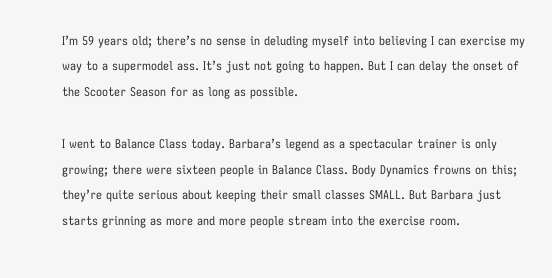I’m 59 years old; there’s no sense in deluding myself into believing I can exercise my way to a supermodel ass. It’s just not going to happen. But I can delay the onset of the Scooter Season for as long as possible.

I went to Balance Class today. Barbara’s legend as a spectacular trainer is only growing; there were sixteen people in Balance Class. Body Dynamics frowns on this; they’re quite serious about keeping their small classes SMALL. But Barbara just starts grinning as more and more people stream into the exercise room.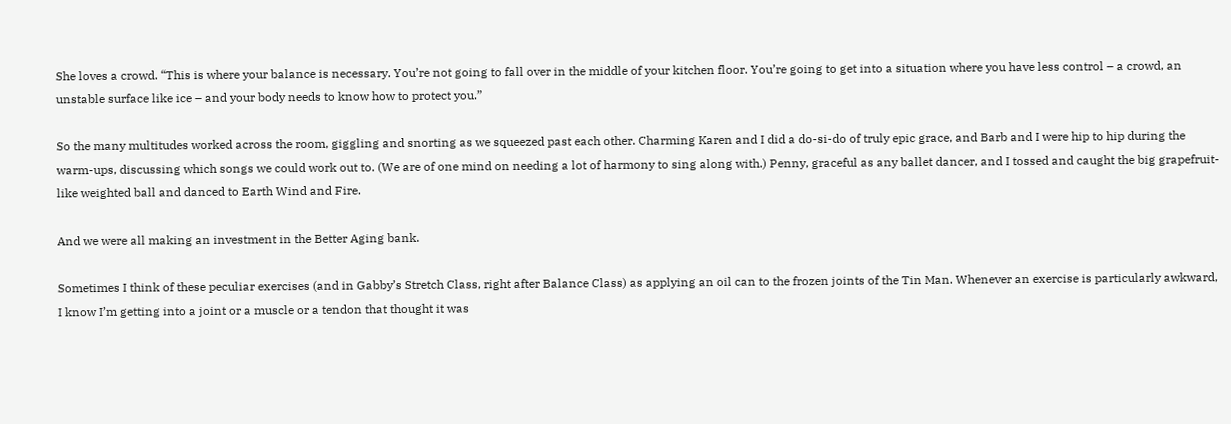She loves a crowd. “This is where your balance is necessary. You’re not going to fall over in the middle of your kitchen floor. You’re going to get into a situation where you have less control – a crowd, an unstable surface like ice – and your body needs to know how to protect you.”

So the many multitudes worked across the room, giggling and snorting as we squeezed past each other. Charming Karen and I did a do-si-do of truly epic grace, and Barb and I were hip to hip during the warm-ups, discussing which songs we could work out to. (We are of one mind on needing a lot of harmony to sing along with.) Penny, graceful as any ballet dancer, and I tossed and caught the big grapefruit-like weighted ball and danced to Earth Wind and Fire.

And we were all making an investment in the Better Aging bank.

Sometimes I think of these peculiar exercises (and in Gabby’s Stretch Class, right after Balance Class) as applying an oil can to the frozen joints of the Tin Man. Whenever an exercise is particularly awkward, I know I’m getting into a joint or a muscle or a tendon that thought it was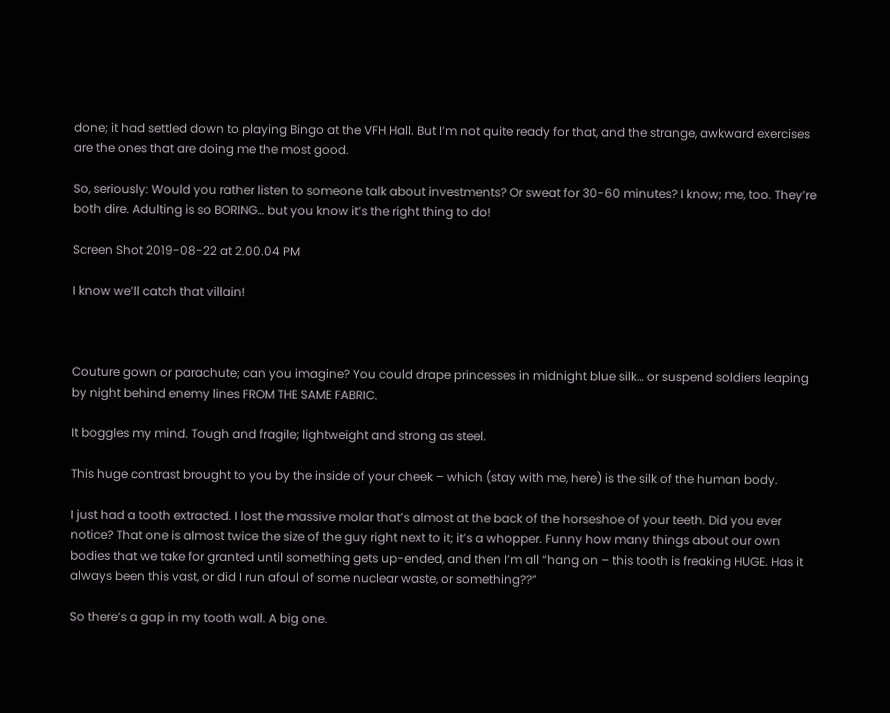done; it had settled down to playing Bingo at the VFH Hall. But I’m not quite ready for that, and the strange, awkward exercises are the ones that are doing me the most good.

So, seriously: Would you rather listen to someone talk about investments? Or sweat for 30-60 minutes? I know; me, too. They’re both dire. Adulting is so BORING… but you know it’s the right thing to do!

Screen Shot 2019-08-22 at 2.00.04 PM

I know we’ll catch that villain!



Couture gown or parachute; can you imagine? You could drape princesses in midnight blue silk… or suspend soldiers leaping by night behind enemy lines FROM THE SAME FABRIC.

It boggles my mind. Tough and fragile; lightweight and strong as steel.

This huge contrast brought to you by the inside of your cheek – which (stay with me, here) is the silk of the human body.

I just had a tooth extracted. I lost the massive molar that’s almost at the back of the horseshoe of your teeth. Did you ever notice? That one is almost twice the size of the guy right next to it; it’s a whopper. Funny how many things about our own bodies that we take for granted until something gets up-ended, and then I’m all “hang on – this tooth is freaking HUGE. Has it always been this vast, or did I run afoul of some nuclear waste, or something??”

So there’s a gap in my tooth wall. A big one.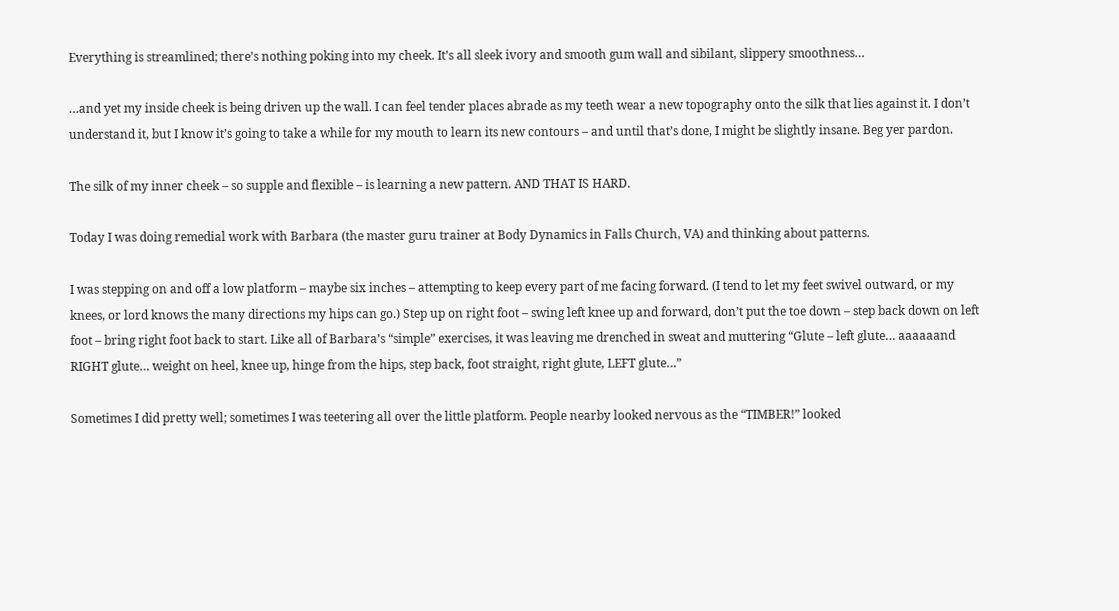Everything is streamlined; there’s nothing poking into my cheek. It’s all sleek ivory and smooth gum wall and sibilant, slippery smoothness…

…and yet my inside cheek is being driven up the wall. I can feel tender places abrade as my teeth wear a new topography onto the silk that lies against it. I don’t understand it, but I know it’s going to take a while for my mouth to learn its new contours – and until that’s done, I might be slightly insane. Beg yer pardon.

The silk of my inner cheek – so supple and flexible – is learning a new pattern. AND THAT IS HARD.

Today I was doing remedial work with Barbara (the master guru trainer at Body Dynamics in Falls Church, VA) and thinking about patterns.

I was stepping on and off a low platform – maybe six inches – attempting to keep every part of me facing forward. (I tend to let my feet swivel outward, or my knees, or lord knows the many directions my hips can go.) Step up on right foot – swing left knee up and forward, don’t put the toe down – step back down on left foot – bring right foot back to start. Like all of Barbara’s “simple” exercises, it was leaving me drenched in sweat and muttering “Glute – left glute… aaaaaand RIGHT glute… weight on heel, knee up, hinge from the hips, step back, foot straight, right glute, LEFT glute…”

Sometimes I did pretty well; sometimes I was teetering all over the little platform. People nearby looked nervous as the “TIMBER!” looked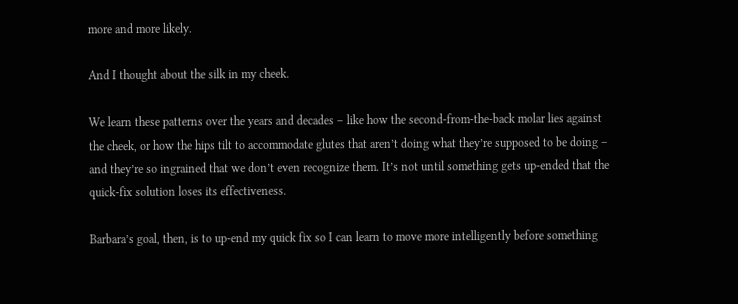more and more likely.

And I thought about the silk in my cheek.

We learn these patterns over the years and decades – like how the second-from-the-back molar lies against the cheek, or how the hips tilt to accommodate glutes that aren’t doing what they’re supposed to be doing – and they’re so ingrained that we don’t even recognize them. It’s not until something gets up-ended that the quick-fix solution loses its effectiveness.

Barbara’s goal, then, is to up-end my quick fix so I can learn to move more intelligently before something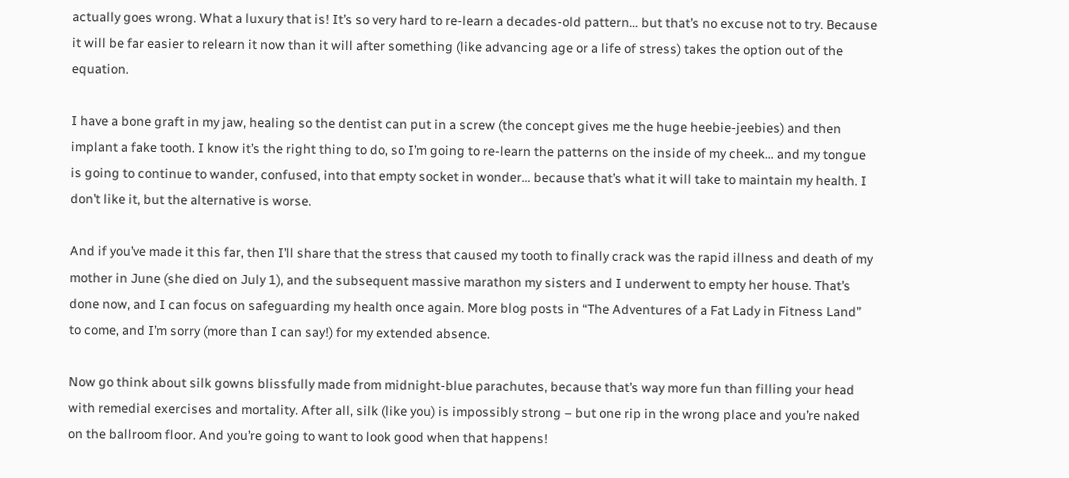actually goes wrong. What a luxury that is! It’s so very hard to re-learn a decades-old pattern… but that’s no excuse not to try. Because it will be far easier to relearn it now than it will after something (like advancing age or a life of stress) takes the option out of the equation.

I have a bone graft in my jaw, healing so the dentist can put in a screw (the concept gives me the huge heebie-jeebies) and then implant a fake tooth. I know it’s the right thing to do, so I’m going to re-learn the patterns on the inside of my cheek… and my tongue is going to continue to wander, confused, into that empty socket in wonder… because that’s what it will take to maintain my health. I don’t like it, but the alternative is worse.

And if you’ve made it this far, then I’ll share that the stress that caused my tooth to finally crack was the rapid illness and death of my mother in June (she died on July 1), and the subsequent massive marathon my sisters and I underwent to empty her house. That’s done now, and I can focus on safeguarding my health once again. More blog posts in “The Adventures of a Fat Lady in Fitness Land” to come, and I’m sorry (more than I can say!) for my extended absence.

Now go think about silk gowns blissfully made from midnight-blue parachutes, because that’s way more fun than filling your head with remedial exercises and mortality. After all, silk (like you) is impossibly strong – but one rip in the wrong place and you’re naked on the ballroom floor. And you’re going to want to look good when that happens!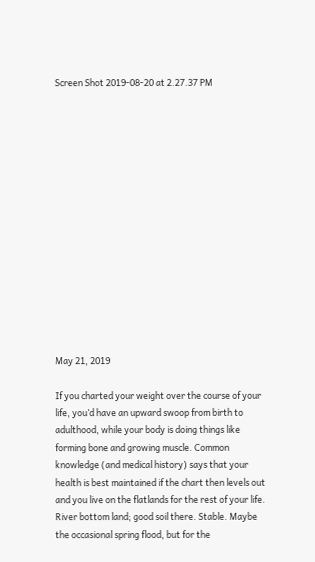Screen Shot 2019-08-20 at 2.27.37 PM















May 21, 2019

If you charted your weight over the course of your life, you’d have an upward swoop from birth to adulthood, while your body is doing things like forming bone and growing muscle. Common knowledge (and medical history) says that your health is best maintained if the chart then levels out and you live on the flatlands for the rest of your life. River bottom land; good soil there. Stable. Maybe the occasional spring flood, but for the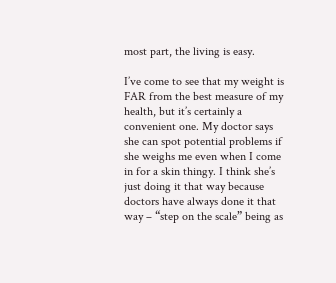most part, the living is easy.

I’ve come to see that my weight is FAR from the best measure of my health, but it’s certainly a convenient one. My doctor says she can spot potential problems if she weighs me even when I come in for a skin thingy. I think she’s just doing it that way because doctors have always done it that way – “step on the scale” being as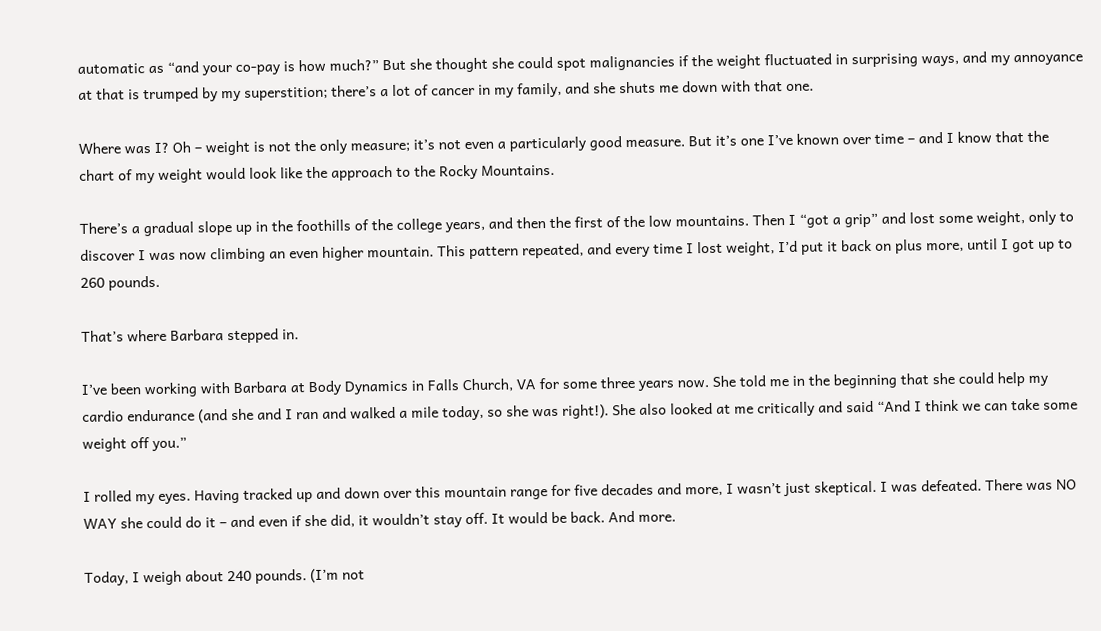automatic as “and your co-pay is how much?” But she thought she could spot malignancies if the weight fluctuated in surprising ways, and my annoyance  at that is trumped by my superstition; there’s a lot of cancer in my family, and she shuts me down with that one.

Where was I? Oh – weight is not the only measure; it’s not even a particularly good measure. But it’s one I’ve known over time – and I know that the chart of my weight would look like the approach to the Rocky Mountains.

There’s a gradual slope up in the foothills of the college years, and then the first of the low mountains. Then I “got a grip” and lost some weight, only to discover I was now climbing an even higher mountain. This pattern repeated, and every time I lost weight, I’d put it back on plus more, until I got up to 260 pounds.

That’s where Barbara stepped in.

I’ve been working with Barbara at Body Dynamics in Falls Church, VA for some three years now. She told me in the beginning that she could help my cardio endurance (and she and I ran and walked a mile today, so she was right!). She also looked at me critically and said “And I think we can take some weight off you.”

I rolled my eyes. Having tracked up and down over this mountain range for five decades and more, I wasn’t just skeptical. I was defeated. There was NO WAY she could do it – and even if she did, it wouldn’t stay off. It would be back. And more.

Today, I weigh about 240 pounds. (I’m not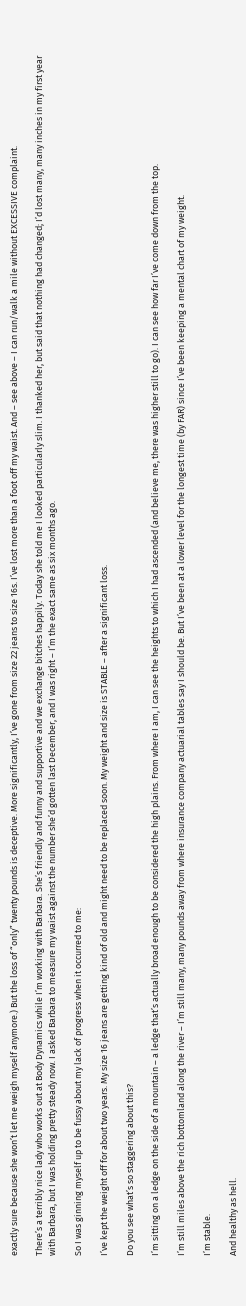exactly sure because she won’t let me weigh myself anymore.) But the loss of “only” twenty pounds is deceptive. More significantly, I’ve gone from size 22 jeans to size 16s. I’ve lost more than a foot off my waist. And – see above – I can run/walk a mile without EXCESSIVE complaint.

There’s a terribly nice lady who works out at Body Dynamics while I’m working with Barbara. She’s friendly and funny and supportive and we exchange bitches happily. Today she told me I looked particularly slim. I thanked her, but said that nothing had changed; I’d lost many, many inches in my first year with Barbara, but I was holding pretty steady now. I asked Barbara to measure my waist against the number she’d gotten last December, and I was right – I’m the exact same as six months ago.

So I was ginning myself up to be fussy about my lack of progress when it occurred to me:

I’ve kept the weight off for about two years. My size 16 jeans are getting kind of old and might need to be replaced soon. My weight and size is STABLE – after a significant loss.

Do you see what’s so staggering about this?

I’m sitting on a ledge on the side of a mountain – a ledge that’s actually broad enough to be considered the high plains. From where I am, I can see the heights to which I had ascended (and believe me, there was higher still to go). I can see how far I’ve come down from the top.

I’m still miles above the rich bottomland along the river – I’m still many, many pounds away from where insurance company actuarial tables say I should be. But I’ve been at a lower level for the longest time (by FAR) since I’ve been keeping a mental chart of my weight.

I’m stable.

And healthy as hell.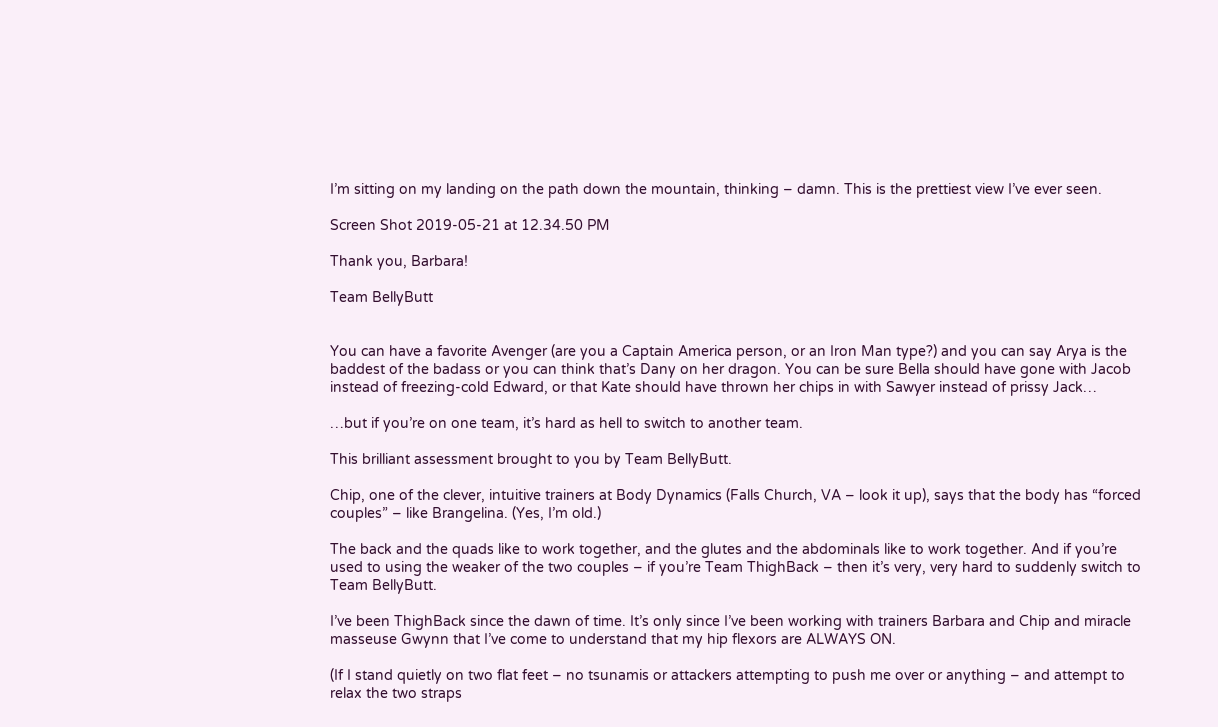I’m sitting on my landing on the path down the mountain, thinking – damn. This is the prettiest view I’ve ever seen.

Screen Shot 2019-05-21 at 12.34.50 PM

Thank you, Barbara!

Team BellyButt


You can have a favorite Avenger (are you a Captain America person, or an Iron Man type?) and you can say Arya is the baddest of the badass or you can think that’s Dany on her dragon. You can be sure Bella should have gone with Jacob instead of freezing-cold Edward, or that Kate should have thrown her chips in with Sawyer instead of prissy Jack…

…but if you’re on one team, it’s hard as hell to switch to another team.

This brilliant assessment brought to you by Team BellyButt.

Chip, one of the clever, intuitive trainers at Body Dynamics (Falls Church, VA – look it up), says that the body has “forced couples” – like Brangelina. (Yes, I’m old.)

The back and the quads like to work together, and the glutes and the abdominals like to work together. And if you’re used to using the weaker of the two couples – if you’re Team ThighBack – then it’s very, very hard to suddenly switch to Team BellyButt.

I’ve been ThighBack since the dawn of time. It’s only since I’ve been working with trainers Barbara and Chip and miracle masseuse Gwynn that I’ve come to understand that my hip flexors are ALWAYS ON.

(If I stand quietly on two flat feet – no tsunamis or attackers attempting to push me over or anything – and attempt to relax the two straps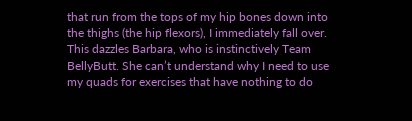that run from the tops of my hip bones down into the thighs (the hip flexors), I immediately fall over. This dazzles Barbara, who is instinctively Team BellyButt. She can’t understand why I need to use my quads for exercises that have nothing to do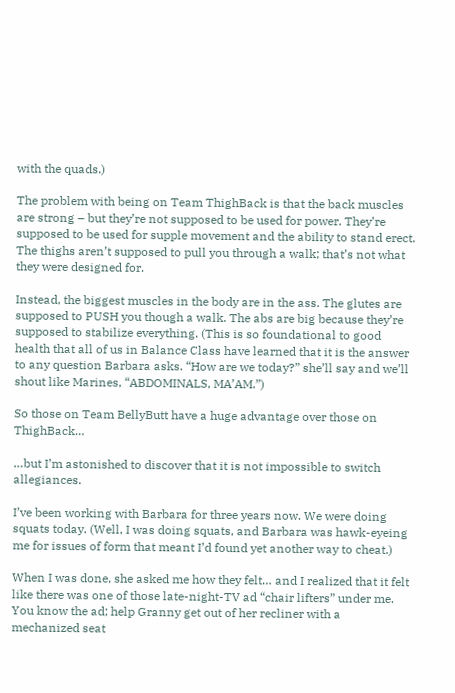with the quads.)

The problem with being on Team ThighBack is that the back muscles are strong – but they’re not supposed to be used for power. They’re supposed to be used for supple movement and the ability to stand erect. The thighs aren’t supposed to pull you through a walk; that’s not what they were designed for.

Instead, the biggest muscles in the body are in the ass. The glutes are supposed to PUSH you though a walk. The abs are big because they’re supposed to stabilize everything. (This is so foundational to good health that all of us in Balance Class have learned that it is the answer to any question Barbara asks. “How are we today?” she’ll say and we’ll shout like Marines, “ABDOMINALS, MA’AM.”)

So those on Team BellyButt have a huge advantage over those on ThighBack…

…but I’m astonished to discover that it is not impossible to switch allegiances.

I’ve been working with Barbara for three years now. We were doing squats today. (Well, I was doing squats, and Barbara was hawk-eyeing me for issues of form that meant I’d found yet another way to cheat.)

When I was done, she asked me how they felt… and I realized that it felt like there was one of those late-night-TV ad “chair lifters” under me. You know the ad; help Granny get out of her recliner with a mechanized seat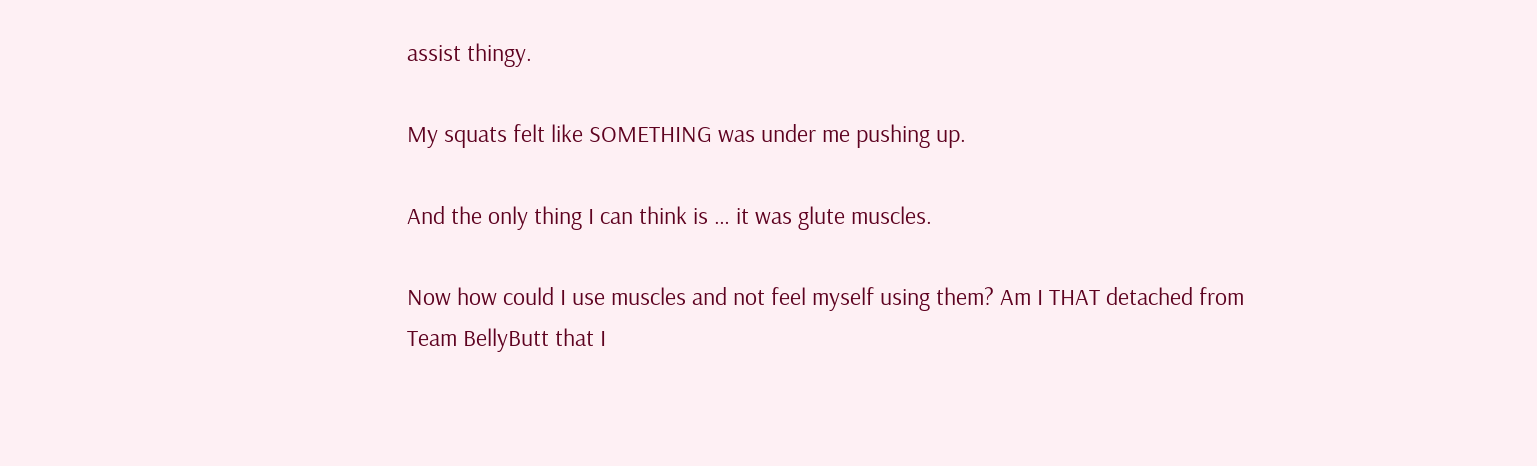assist thingy.

My squats felt like SOMETHING was under me pushing up.

And the only thing I can think is … it was glute muscles.

Now how could I use muscles and not feel myself using them? Am I THAT detached from Team BellyButt that I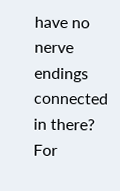have no nerve endings connected in there? For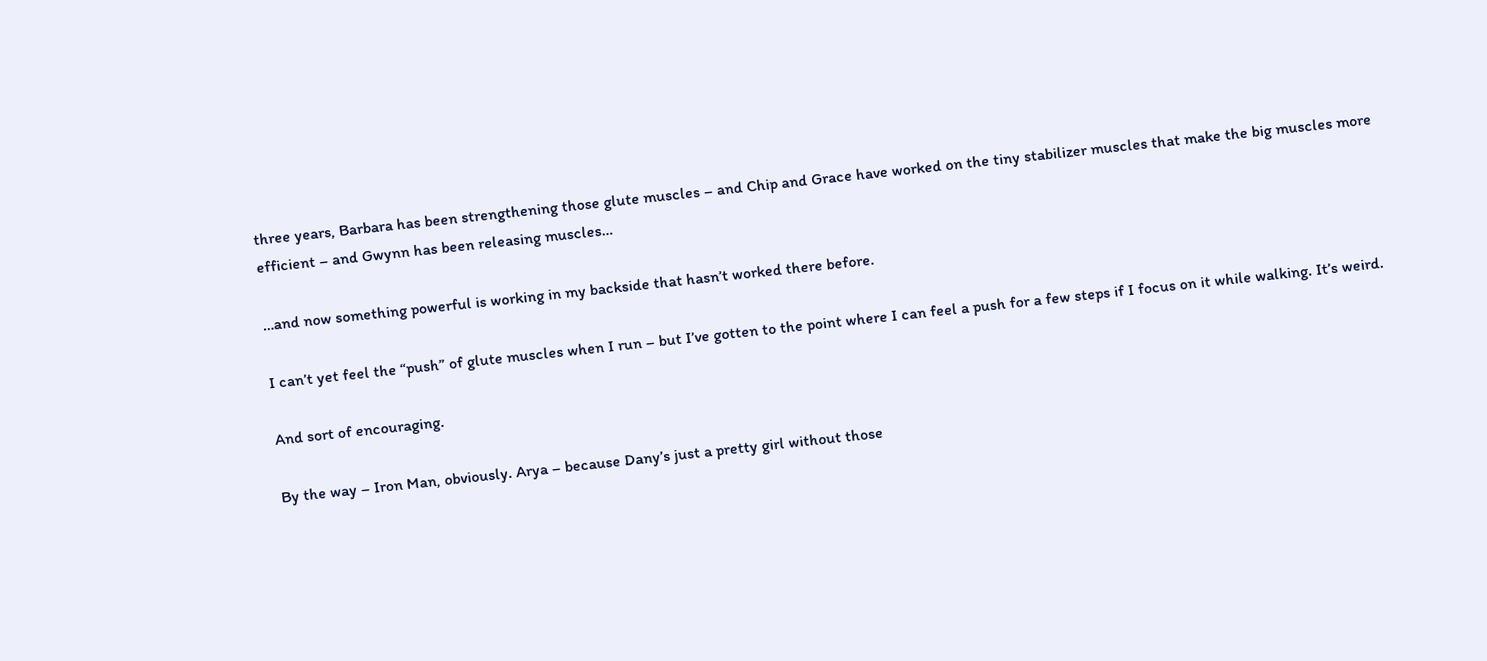three years, Barbara has been strengthening those glute muscles – and Chip and Grace have worked on the tiny stabilizer muscles that make the big muscles more efficient – and Gwynn has been releasing muscles…

…and now something powerful is working in my backside that hasn’t worked there before.

I can’t yet feel the “push” of glute muscles when I run – but I’ve gotten to the point where I can feel a push for a few steps if I focus on it while walking. It’s weird.

And sort of encouraging.

By the way – Iron Man, obviously. Arya – because Dany’s just a pretty girl without those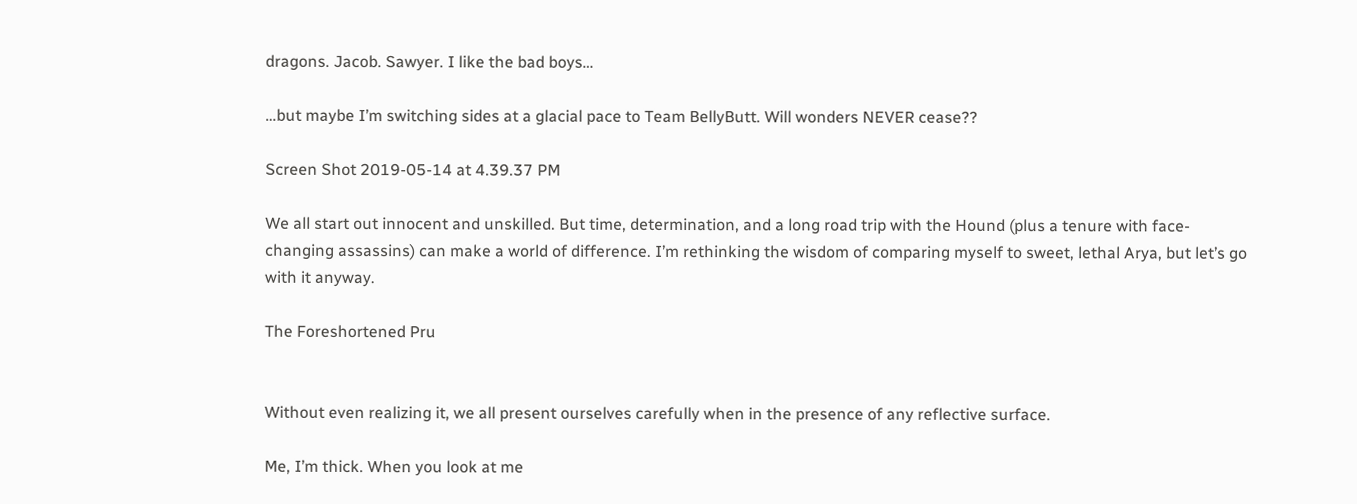dragons. Jacob. Sawyer. I like the bad boys…

…but maybe I’m switching sides at a glacial pace to Team BellyButt. Will wonders NEVER cease??

Screen Shot 2019-05-14 at 4.39.37 PM

We all start out innocent and unskilled. But time, determination, and a long road trip with the Hound (plus a tenure with face-changing assassins) can make a world of difference. I’m rethinking the wisdom of comparing myself to sweet, lethal Arya, but let’s go with it anyway.

The Foreshortened Pru


Without even realizing it, we all present ourselves carefully when in the presence of any reflective surface.

Me, I’m thick. When you look at me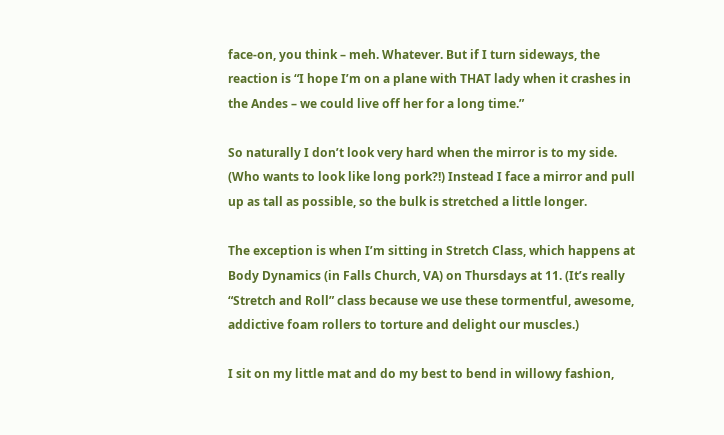face-on, you think – meh. Whatever. But if I turn sideways, the reaction is “I hope I’m on a plane with THAT lady when it crashes in the Andes – we could live off her for a long time.”

So naturally I don’t look very hard when the mirror is to my side. (Who wants to look like long pork?!) Instead I face a mirror and pull up as tall as possible, so the bulk is stretched a little longer.

The exception is when I’m sitting in Stretch Class, which happens at Body Dynamics (in Falls Church, VA) on Thursdays at 11. (It’s really “Stretch and Roll” class because we use these tormentful, awesome, addictive foam rollers to torture and delight our muscles.)

I sit on my little mat and do my best to bend in willowy fashion,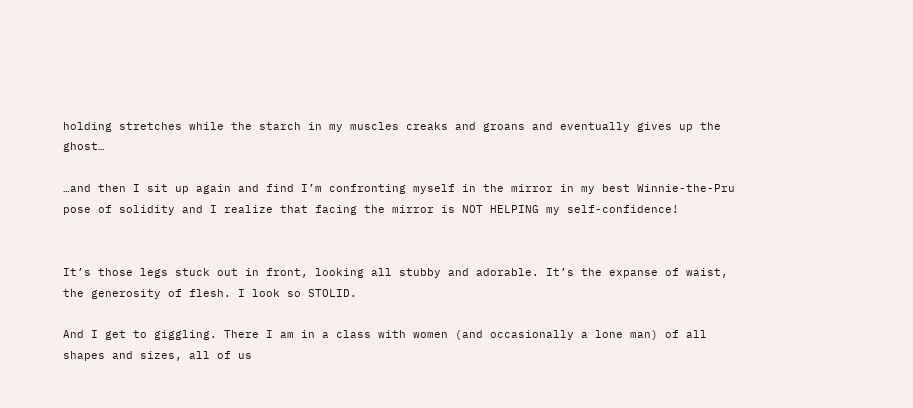holding stretches while the starch in my muscles creaks and groans and eventually gives up the ghost…

…and then I sit up again and find I’m confronting myself in the mirror in my best Winnie-the-Pru pose of solidity and I realize that facing the mirror is NOT HELPING my self-confidence!


It’s those legs stuck out in front, looking all stubby and adorable. It’s the expanse of waist, the generosity of flesh. I look so STOLID.

And I get to giggling. There I am in a class with women (and occasionally a lone man) of all shapes and sizes, all of us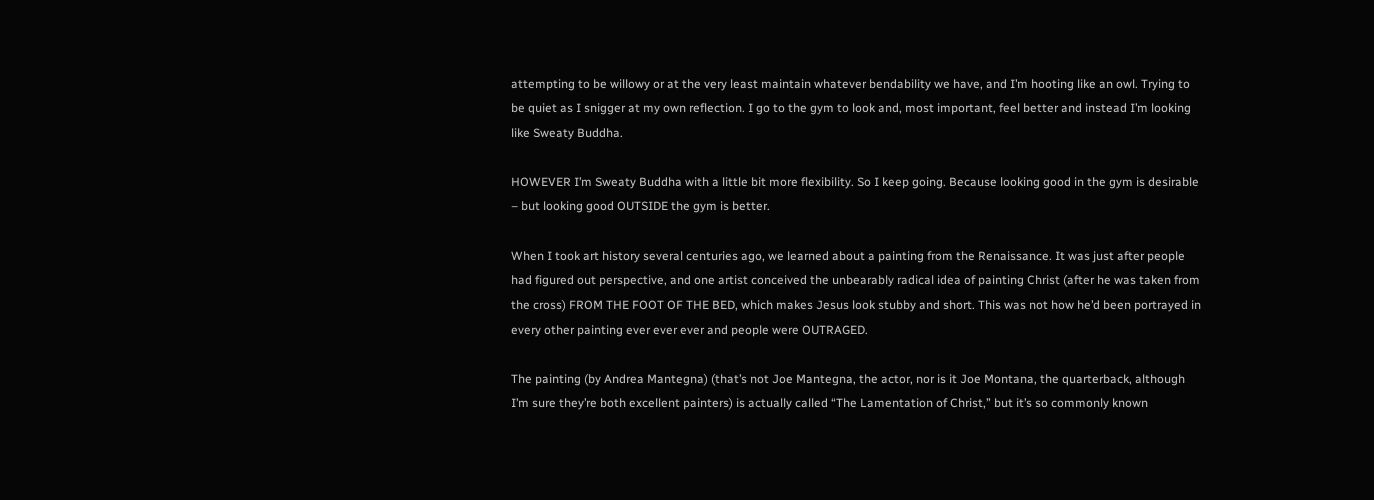attempting to be willowy or at the very least maintain whatever bendability we have, and I’m hooting like an owl. Trying to be quiet as I snigger at my own reflection. I go to the gym to look and, most important, feel better and instead I’m looking like Sweaty Buddha.

HOWEVER I’m Sweaty Buddha with a little bit more flexibility. So I keep going. Because looking good in the gym is desirable – but looking good OUTSIDE the gym is better.

When I took art history several centuries ago, we learned about a painting from the Renaissance. It was just after people had figured out perspective, and one artist conceived the unbearably radical idea of painting Christ (after he was taken from the cross) FROM THE FOOT OF THE BED, which makes Jesus look stubby and short. This was not how he’d been portrayed in every other painting ever ever ever and people were OUTRAGED.

The painting (by Andrea Mantegna) (that’s not Joe Mantegna, the actor, nor is it Joe Montana, the quarterback, although I’m sure they’re both excellent painters) is actually called “The Lamentation of Christ,” but it’s so commonly known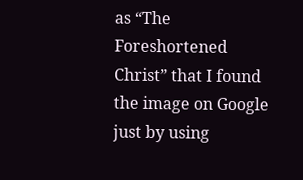as “The Foreshortened Christ” that I found the image on Google just by using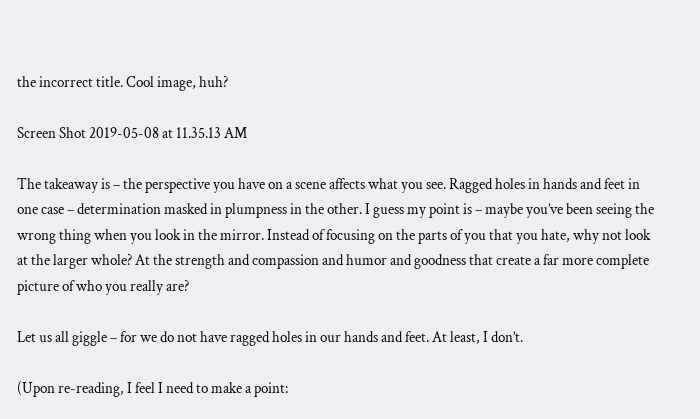the incorrect title. Cool image, huh?

Screen Shot 2019-05-08 at 11.35.13 AM

The takeaway is – the perspective you have on a scene affects what you see. Ragged holes in hands and feet in one case – determination masked in plumpness in the other. I guess my point is – maybe you’ve been seeing the wrong thing when you look in the mirror. Instead of focusing on the parts of you that you hate, why not look at the larger whole? At the strength and compassion and humor and goodness that create a far more complete picture of who you really are?

Let us all giggle – for we do not have ragged holes in our hands and feet. At least, I don’t.

(Upon re-reading, I feel I need to make a point: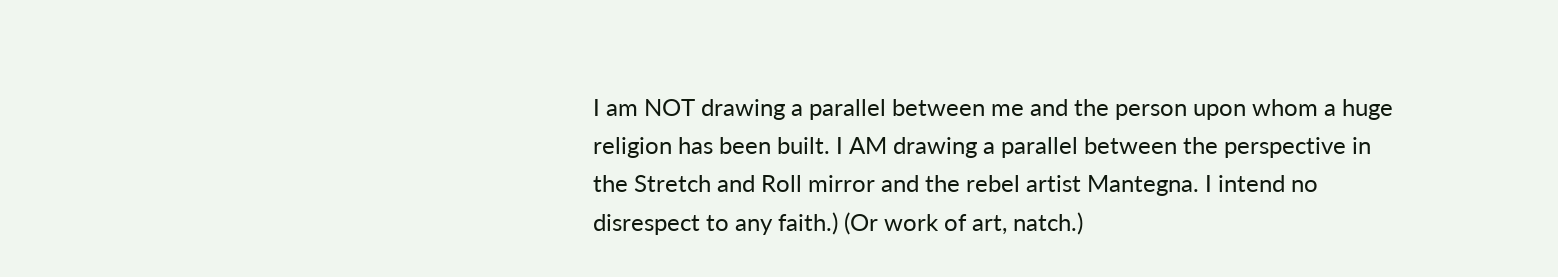I am NOT drawing a parallel between me and the person upon whom a huge religion has been built. I AM drawing a parallel between the perspective in the Stretch and Roll mirror and the rebel artist Mantegna. I intend no disrespect to any faith.) (Or work of art, natch.)